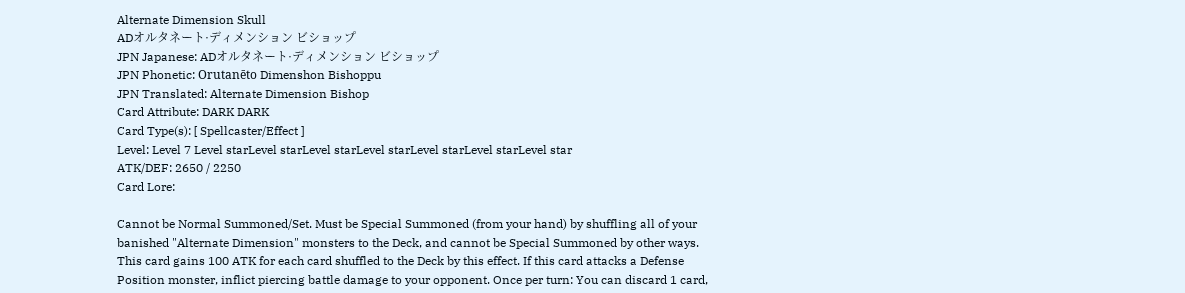Alternate Dimension Skull
ADオルタネート·ディメンション ビショップ
JPN Japanese: ADオルタネート·ディメンション ビショップ
JPN Phonetic: Orutanēto Dimenshon Bishoppu
JPN Translated: Alternate Dimension Bishop
Card Attribute: DARK DARK
Card Type(s): [ Spellcaster/Effect ]
Level: Level 7 Level starLevel starLevel starLevel starLevel starLevel starLevel star
ATK/DEF: 2650 / 2250
Card Lore:

Cannot be Normal Summoned/Set. Must be Special Summoned (from your hand) by shuffling all of your banished "Alternate Dimension" monsters to the Deck, and cannot be Special Summoned by other ways. This card gains 100 ATK for each card shuffled to the Deck by this effect. If this card attacks a Defense Position monster, inflict piercing battle damage to your opponent. Once per turn: You can discard 1 card,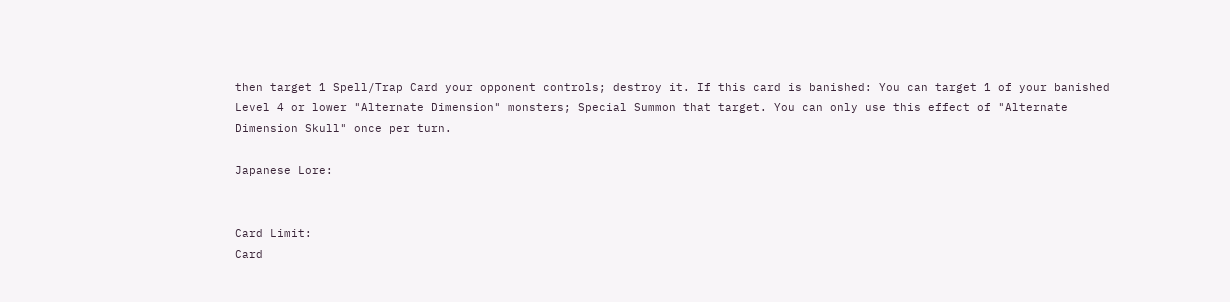then target 1 Spell/Trap Card your opponent controls; destroy it. If this card is banished: You can target 1 of your banished Level 4 or lower "Alternate Dimension" monsters; Special Summon that target. You can only use this effect of "Alternate Dimension Skull" once per turn.

Japanese Lore:


Card Limit:
Card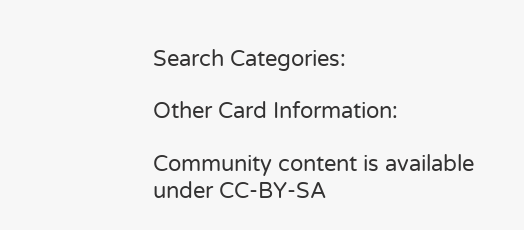Search Categories:

Other Card Information:

Community content is available under CC-BY-SA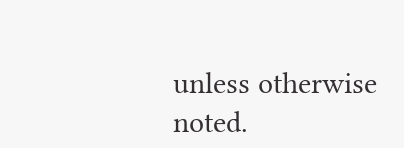unless otherwise noted.